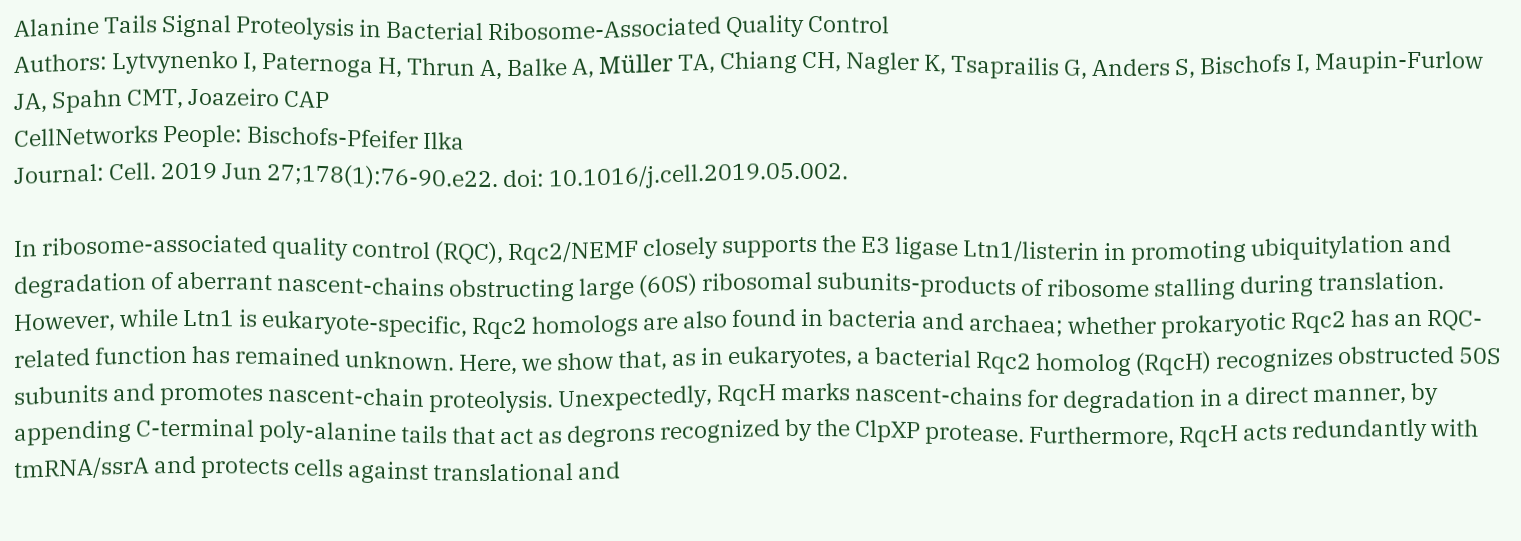Alanine Tails Signal Proteolysis in Bacterial Ribosome-Associated Quality Control
Authors: Lytvynenko I, Paternoga H, Thrun A, Balke A, Müller TA, Chiang CH, Nagler K, Tsaprailis G, Anders S, Bischofs I, Maupin-Furlow JA, Spahn CMT, Joazeiro CAP
CellNetworks People: Bischofs-Pfeifer Ilka
Journal: Cell. 2019 Jun 27;178(1):76-90.e22. doi: 10.1016/j.cell.2019.05.002.

In ribosome-associated quality control (RQC), Rqc2/NEMF closely supports the E3 ligase Ltn1/listerin in promoting ubiquitylation and degradation of aberrant nascent-chains obstructing large (60S) ribosomal subunits-products of ribosome stalling during translation. However, while Ltn1 is eukaryote-specific, Rqc2 homologs are also found in bacteria and archaea; whether prokaryotic Rqc2 has an RQC-related function has remained unknown. Here, we show that, as in eukaryotes, a bacterial Rqc2 homolog (RqcH) recognizes obstructed 50S subunits and promotes nascent-chain proteolysis. Unexpectedly, RqcH marks nascent-chains for degradation in a direct manner, by appending C-terminal poly-alanine tails that act as degrons recognized by the ClpXP protease. Furthermore, RqcH acts redundantly with tmRNA/ssrA and protects cells against translational and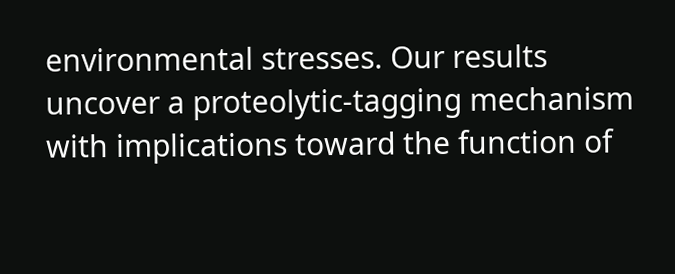environmental stresses. Our results uncover a proteolytic-tagging mechanism with implications toward the function of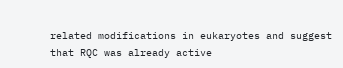related modifications in eukaryotes and suggest that RQC was already active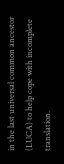in the last universal common ancestor (LUCA) to help cope with incomplete translation.